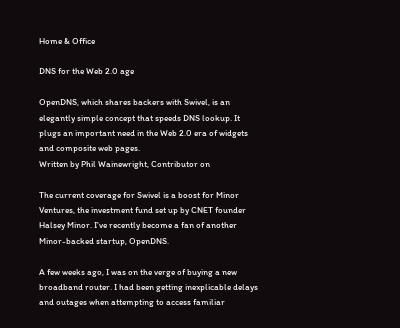Home & Office

DNS for the Web 2.0 age

OpenDNS, which shares backers with Swivel, is an elegantly simple concept that speeds DNS lookup. It plugs an important need in the Web 2.0 era of widgets and composite web pages.
Written by Phil Wainewright, Contributor on

The current coverage for Swivel is a boost for Minor Ventures, the investment fund set up by CNET founder Halsey Minor. I've recently become a fan of another Minor-backed startup, OpenDNS.

A few weeks ago, I was on the verge of buying a new broadband router. I had been getting inexplicable delays and outages when attempting to access familiar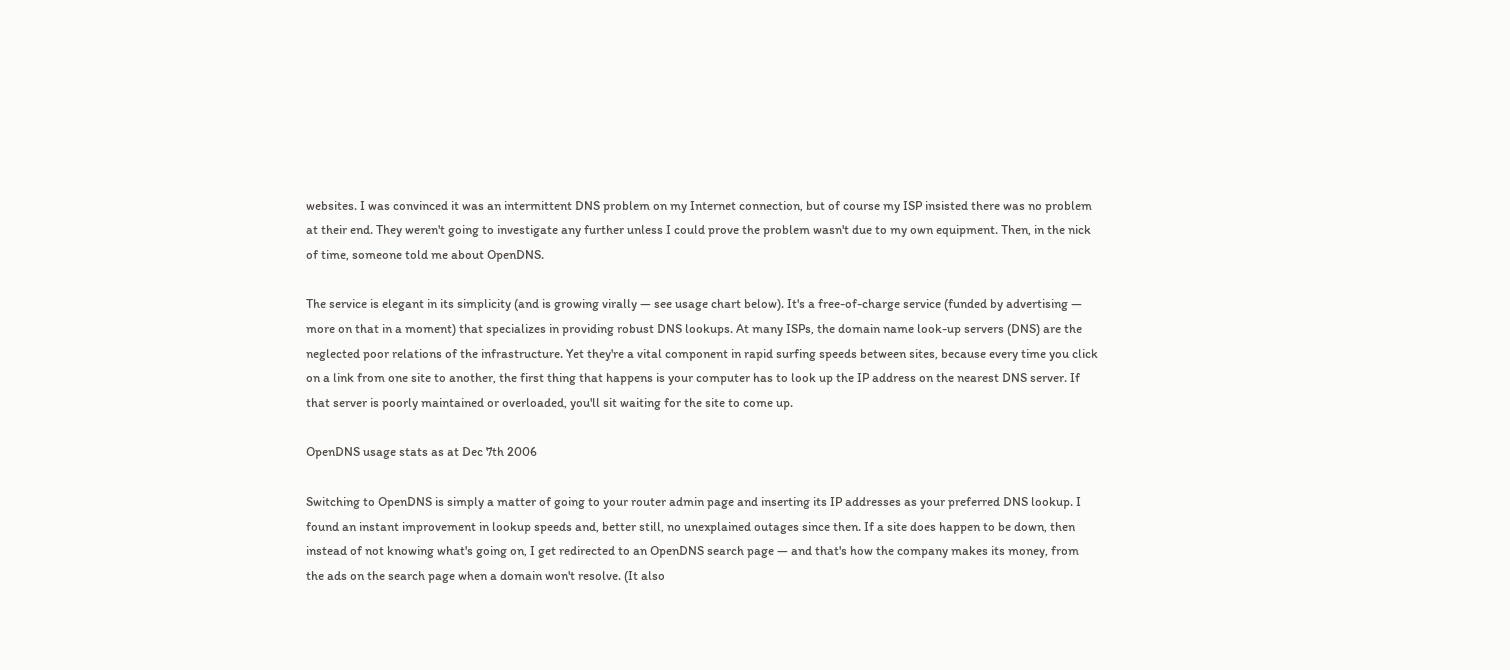websites. I was convinced it was an intermittent DNS problem on my Internet connection, but of course my ISP insisted there was no problem at their end. They weren't going to investigate any further unless I could prove the problem wasn't due to my own equipment. Then, in the nick of time, someone told me about OpenDNS.

The service is elegant in its simplicity (and is growing virally — see usage chart below). It's a free-of-charge service (funded by advertising — more on that in a moment) that specializes in providing robust DNS lookups. At many ISPs, the domain name look-up servers (DNS) are the neglected poor relations of the infrastructure. Yet they're a vital component in rapid surfing speeds between sites, because every time you click on a link from one site to another, the first thing that happens is your computer has to look up the IP address on the nearest DNS server. If that server is poorly maintained or overloaded, you'll sit waiting for the site to come up.

OpenDNS usage stats as at Dec 7th 2006

Switching to OpenDNS is simply a matter of going to your router admin page and inserting its IP addresses as your preferred DNS lookup. I found an instant improvement in lookup speeds and, better still, no unexplained outages since then. If a site does happen to be down, then instead of not knowing what's going on, I get redirected to an OpenDNS search page — and that's how the company makes its money, from the ads on the search page when a domain won't resolve. (It also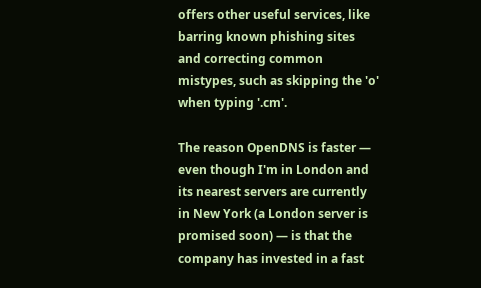offers other useful services, like barring known phishing sites and correcting common mistypes, such as skipping the 'o' when typing '.cm'.

The reason OpenDNS is faster — even though I'm in London and its nearest servers are currently in New York (a London server is promised soon) — is that the company has invested in a fast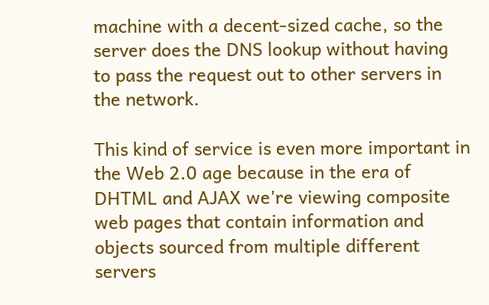machine with a decent-sized cache, so the server does the DNS lookup without having to pass the request out to other servers in the network.

This kind of service is even more important in the Web 2.0 age because in the era of DHTML and AJAX we're viewing composite web pages that contain information and objects sourced from multiple different servers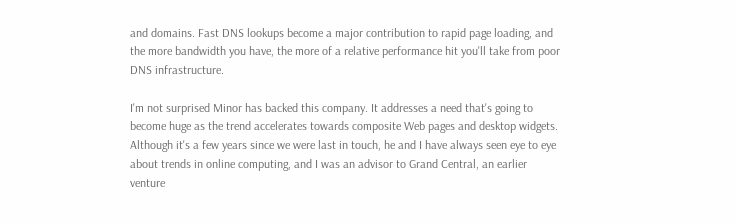and domains. Fast DNS lookups become a major contribution to rapid page loading, and the more bandwidth you have, the more of a relative performance hit you'll take from poor DNS infrastructure.

I'm not surprised Minor has backed this company. It addresses a need that's going to become huge as the trend accelerates towards composite Web pages and desktop widgets. Although it's a few years since we were last in touch, he and I have always seen eye to eye about trends in online computing, and I was an advisor to Grand Central, an earlier venture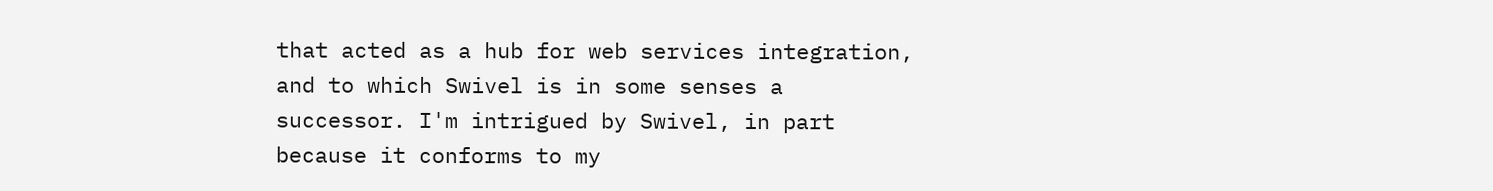that acted as a hub for web services integration, and to which Swivel is in some senses a successor. I'm intrigued by Swivel, in part because it conforms to my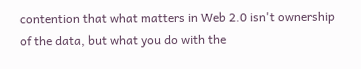contention that what matters in Web 2.0 isn't ownership of the data, but what you do with the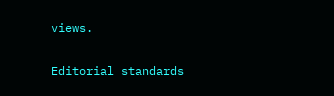views.

Editorial standards